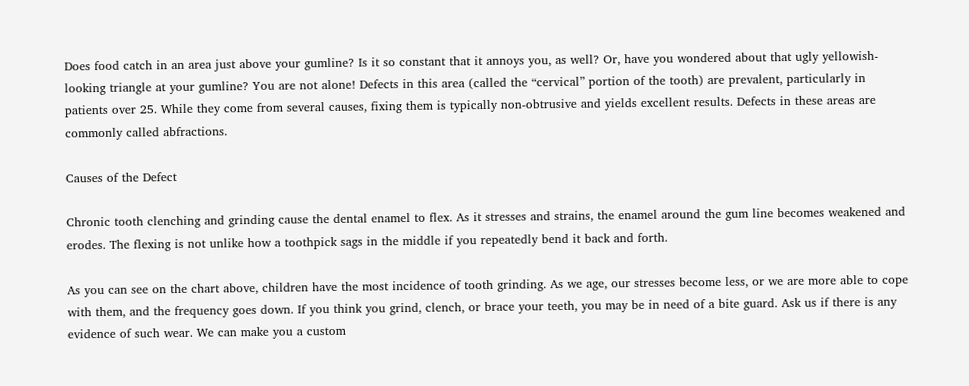Does food catch in an area just above your gumline? Is it so constant that it annoys you, as well? Or, have you wondered about that ugly yellowish-looking triangle at your gumline? You are not alone! Defects in this area (called the “cervical” portion of the tooth) are prevalent, particularly in patients over 25. While they come from several causes, fixing them is typically non-obtrusive and yields excellent results. Defects in these areas are commonly called abfractions.

Causes of the Defect

Chronic tooth clenching and grinding cause the dental enamel to flex. As it stresses and strains, the enamel around the gum line becomes weakened and erodes. The flexing is not unlike how a toothpick sags in the middle if you repeatedly bend it back and forth.

As you can see on the chart above, children have the most incidence of tooth grinding. As we age, our stresses become less, or we are more able to cope with them, and the frequency goes down. If you think you grind, clench, or brace your teeth, you may be in need of a bite guard. Ask us if there is any evidence of such wear. We can make you a custom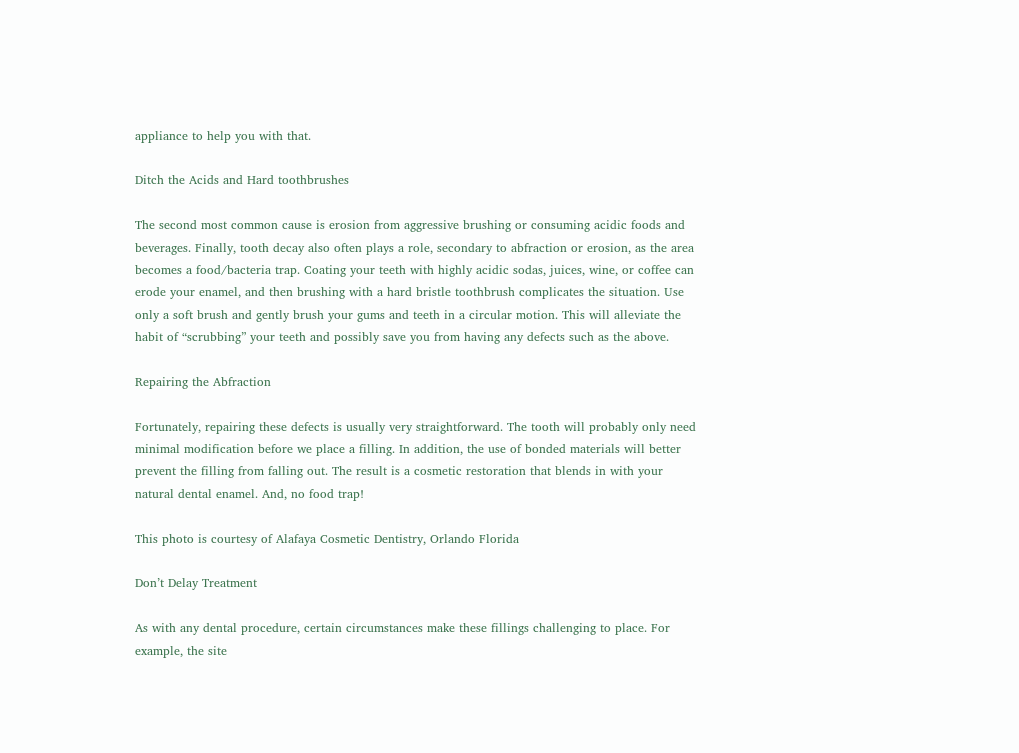appliance to help you with that.

Ditch the Acids and Hard toothbrushes

The second most common cause is erosion from aggressive brushing or consuming acidic foods and beverages. Finally, tooth decay also often plays a role, secondary to abfraction or erosion, as the area becomes a food/bacteria trap. Coating your teeth with highly acidic sodas, juices, wine, or coffee can erode your enamel, and then brushing with a hard bristle toothbrush complicates the situation. Use only a soft brush and gently brush your gums and teeth in a circular motion. This will alleviate the habit of “scrubbing” your teeth and possibly save you from having any defects such as the above.

Repairing the Abfraction

Fortunately, repairing these defects is usually very straightforward. The tooth will probably only need minimal modification before we place a filling. In addition, the use of bonded materials will better prevent the filling from falling out. The result is a cosmetic restoration that blends in with your natural dental enamel. And, no food trap!

This photo is courtesy of Alafaya Cosmetic Dentistry, Orlando Florida

Don’t Delay Treatment

As with any dental procedure, certain circumstances make these fillings challenging to place. For example, the site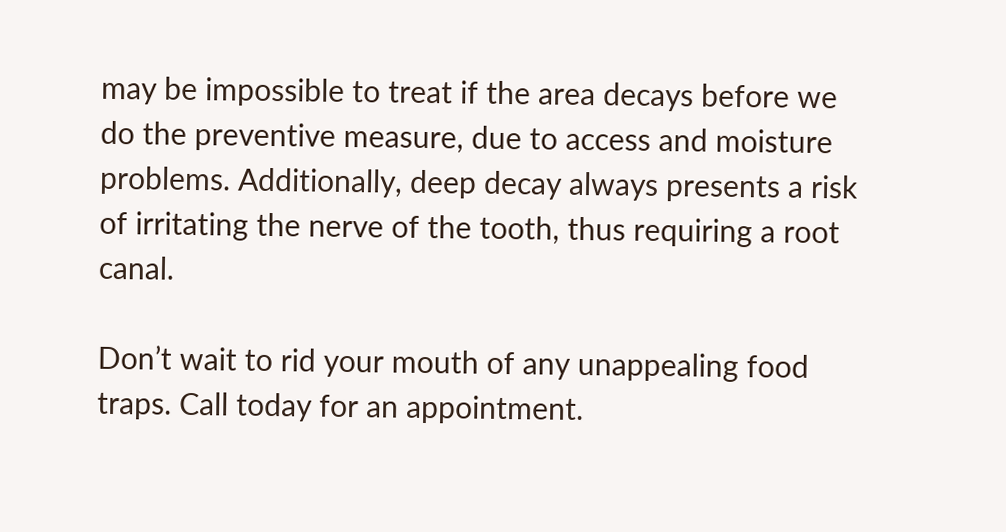may be impossible to treat if the area decays before we do the preventive measure, due to access and moisture problems. Additionally, deep decay always presents a risk of irritating the nerve of the tooth, thus requiring a root canal.

Don’t wait to rid your mouth of any unappealing food traps. Call today for an appointment.